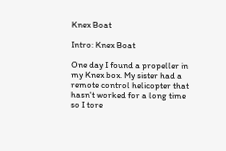Knex Boat

Intro: Knex Boat

One day I found a propeller in my Knex box. My sister had a remote control helicopter that hasn't worked for a long time so I tore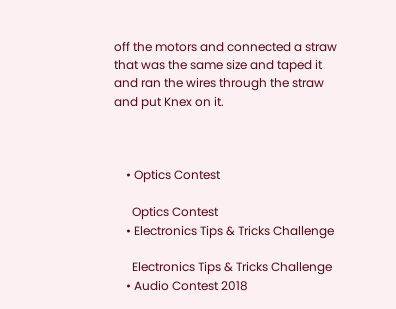off the motors and connected a straw that was the same size and taped it and ran the wires through the straw and put Knex on it.



    • Optics Contest

      Optics Contest
    • Electronics Tips & Tricks Challenge

      Electronics Tips & Tricks Challenge
    • Audio Contest 2018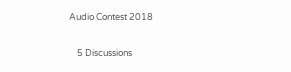Audio Contest 2018

    5 Discussions